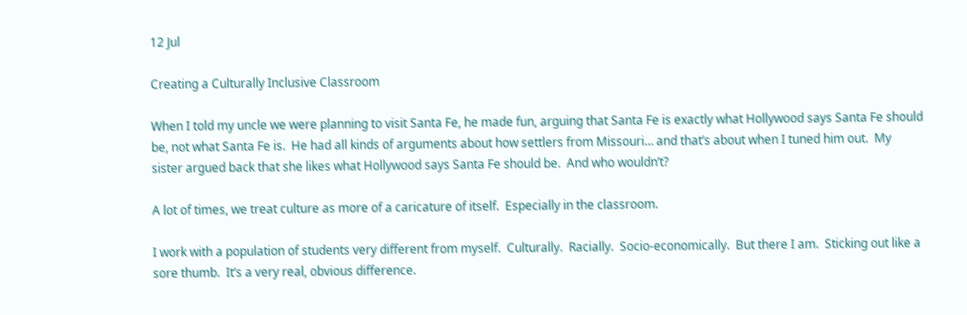12 Jul

Creating a Culturally Inclusive Classroom

When I told my uncle we were planning to visit Santa Fe, he made fun, arguing that Santa Fe is exactly what Hollywood says Santa Fe should be, not what Santa Fe is.  He had all kinds of arguments about how settlers from Missouri… and that’s about when I tuned him out.  My sister argued back that she likes what Hollywood says Santa Fe should be.  And who wouldn’t?

A lot of times, we treat culture as more of a caricature of itself.  Especially in the classroom.

I work with a population of students very different from myself.  Culturally.  Racially.  Socio-economically.  But there I am.  Sticking out like a sore thumb.  It’s a very real, obvious difference.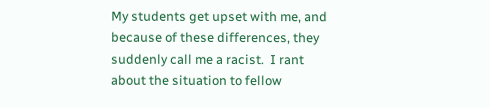My students get upset with me, and because of these differences, they suddenly call me a racist.  I rant about the situation to fellow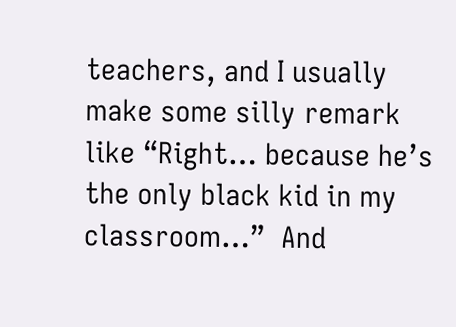teachers, and I usually make some silly remark like “Right… because he’s the only black kid in my classroom…”  And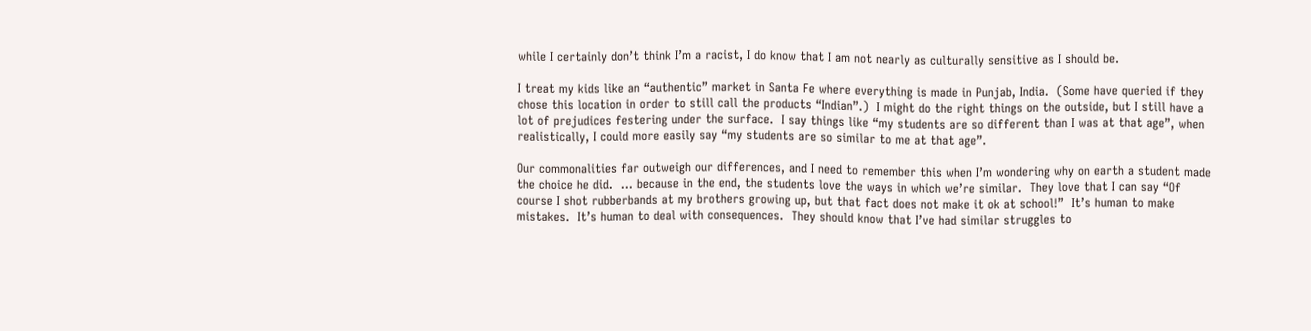while I certainly don’t think I’m a racist, I do know that I am not nearly as culturally sensitive as I should be.

I treat my kids like an “authentic” market in Santa Fe where everything is made in Punjab, India.  (Some have queried if they chose this location in order to still call the products “Indian”.)  I might do the right things on the outside, but I still have a lot of prejudices festering under the surface.  I say things like “my students are so different than I was at that age”, when realistically, I could more easily say “my students are so similar to me at that age”.

Our commonalities far outweigh our differences, and I need to remember this when I’m wondering why on earth a student made the choice he did.  … because in the end, the students love the ways in which we’re similar.  They love that I can say “Of course I shot rubberbands at my brothers growing up, but that fact does not make it ok at school!”  It’s human to make mistakes.  It’s human to deal with consequences.  They should know that I’ve had similar struggles to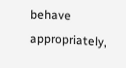behave appropriately,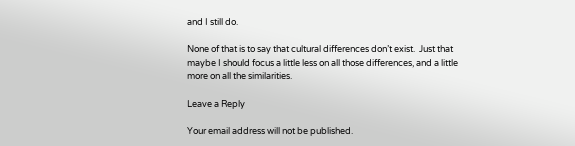and I still do.

None of that is to say that cultural differences don’t exist.  Just that maybe I should focus a little less on all those differences, and a little more on all the similarities.

Leave a Reply

Your email address will not be published.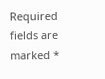Required fields are marked *